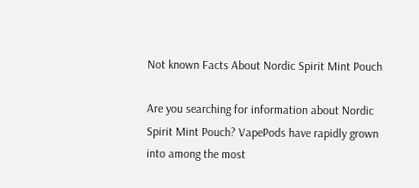Not known Facts About Nordic Spirit Mint Pouch

Are you searching for information about Nordic Spirit Mint Pouch? VapePods have rapidly grown into among the most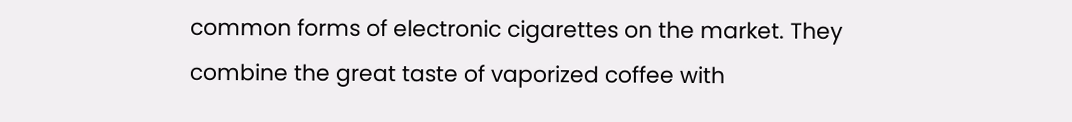common forms of electronic cigarettes on the market. They combine the great taste of vaporized coffee with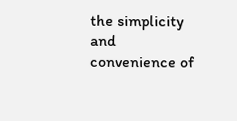the simplicity and convenience of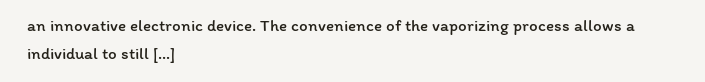an innovative electronic device. The convenience of the vaporizing process allows a individual to still […]